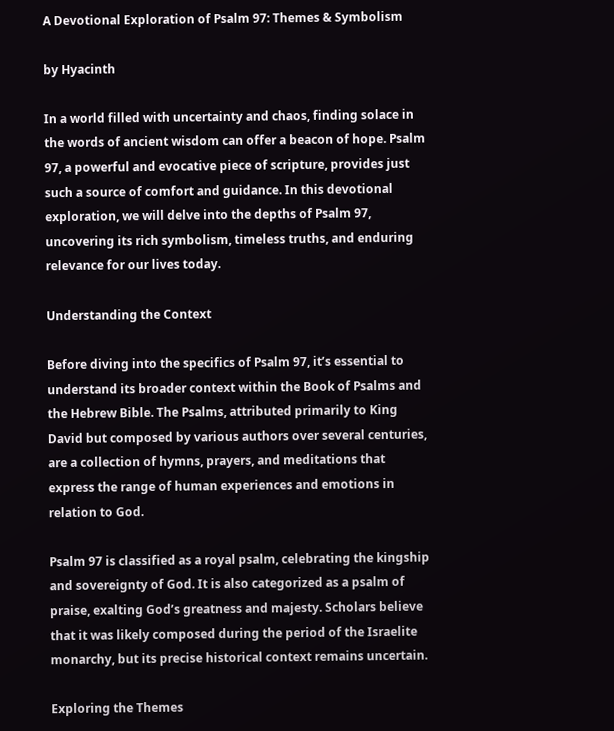A Devotional Exploration of Psalm 97: Themes & Symbolism

by Hyacinth

In a world filled with uncertainty and chaos, finding solace in the words of ancient wisdom can offer a beacon of hope. Psalm 97, a powerful and evocative piece of scripture, provides just such a source of comfort and guidance. In this devotional exploration, we will delve into the depths of Psalm 97, uncovering its rich symbolism, timeless truths, and enduring relevance for our lives today.

Understanding the Context

Before diving into the specifics of Psalm 97, it’s essential to understand its broader context within the Book of Psalms and the Hebrew Bible. The Psalms, attributed primarily to King David but composed by various authors over several centuries, are a collection of hymns, prayers, and meditations that express the range of human experiences and emotions in relation to God.

Psalm 97 is classified as a royal psalm, celebrating the kingship and sovereignty of God. It is also categorized as a psalm of praise, exalting God’s greatness and majesty. Scholars believe that it was likely composed during the period of the Israelite monarchy, but its precise historical context remains uncertain.

Exploring the Themes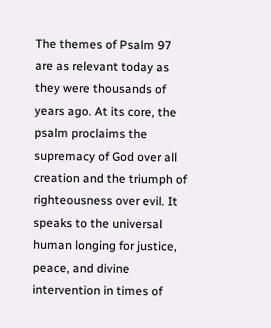The themes of Psalm 97 are as relevant today as they were thousands of years ago. At its core, the psalm proclaims the supremacy of God over all creation and the triumph of righteousness over evil. It speaks to the universal human longing for justice, peace, and divine intervention in times of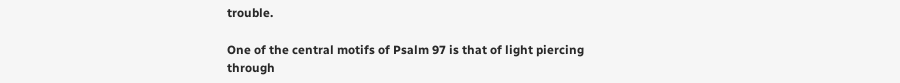trouble.

One of the central motifs of Psalm 97 is that of light piercing through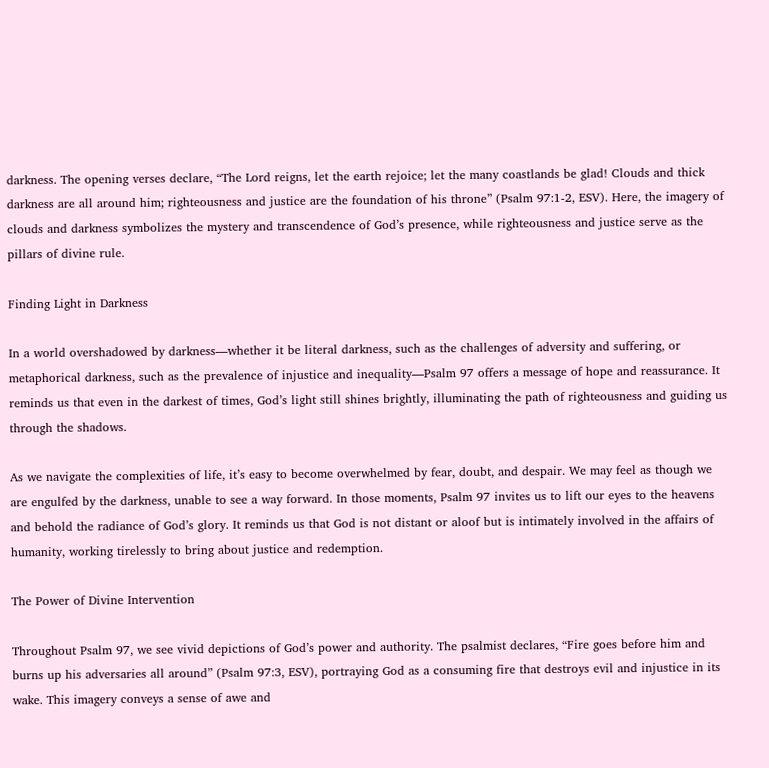darkness. The opening verses declare, “The Lord reigns, let the earth rejoice; let the many coastlands be glad! Clouds and thick darkness are all around him; righteousness and justice are the foundation of his throne” (Psalm 97:1-2, ESV). Here, the imagery of clouds and darkness symbolizes the mystery and transcendence of God’s presence, while righteousness and justice serve as the pillars of divine rule.

Finding Light in Darkness

In a world overshadowed by darkness—whether it be literal darkness, such as the challenges of adversity and suffering, or metaphorical darkness, such as the prevalence of injustice and inequality—Psalm 97 offers a message of hope and reassurance. It reminds us that even in the darkest of times, God’s light still shines brightly, illuminating the path of righteousness and guiding us through the shadows.

As we navigate the complexities of life, it’s easy to become overwhelmed by fear, doubt, and despair. We may feel as though we are engulfed by the darkness, unable to see a way forward. In those moments, Psalm 97 invites us to lift our eyes to the heavens and behold the radiance of God’s glory. It reminds us that God is not distant or aloof but is intimately involved in the affairs of humanity, working tirelessly to bring about justice and redemption.

The Power of Divine Intervention

Throughout Psalm 97, we see vivid depictions of God’s power and authority. The psalmist declares, “Fire goes before him and burns up his adversaries all around” (Psalm 97:3, ESV), portraying God as a consuming fire that destroys evil and injustice in its wake. This imagery conveys a sense of awe and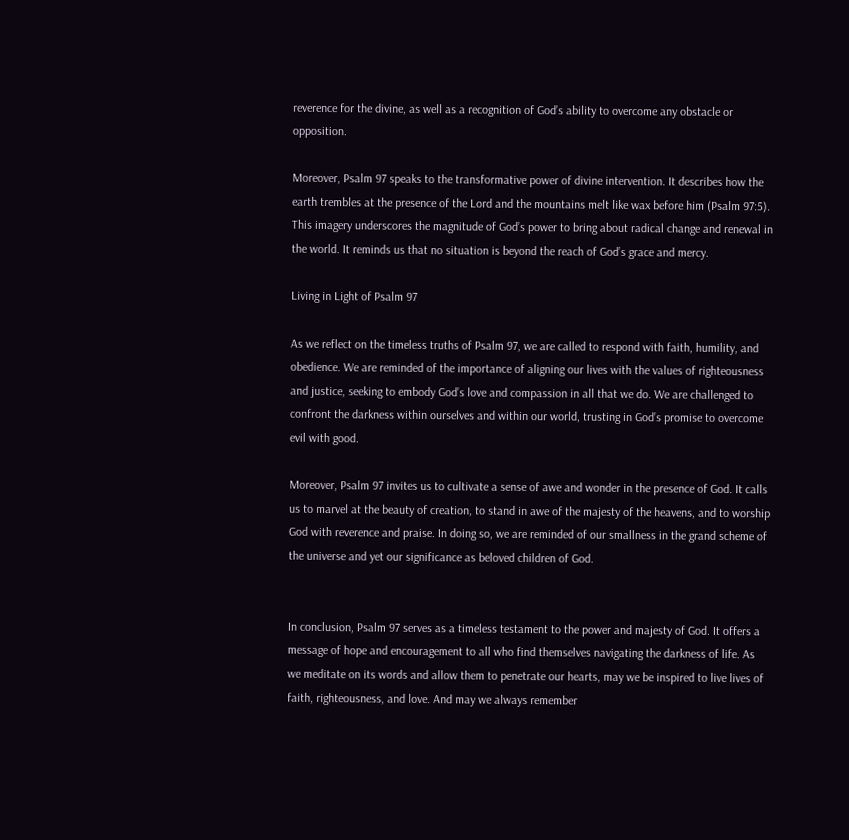reverence for the divine, as well as a recognition of God’s ability to overcome any obstacle or opposition.

Moreover, Psalm 97 speaks to the transformative power of divine intervention. It describes how the earth trembles at the presence of the Lord and the mountains melt like wax before him (Psalm 97:5). This imagery underscores the magnitude of God’s power to bring about radical change and renewal in the world. It reminds us that no situation is beyond the reach of God’s grace and mercy.

Living in Light of Psalm 97

As we reflect on the timeless truths of Psalm 97, we are called to respond with faith, humility, and obedience. We are reminded of the importance of aligning our lives with the values of righteousness and justice, seeking to embody God’s love and compassion in all that we do. We are challenged to confront the darkness within ourselves and within our world, trusting in God’s promise to overcome evil with good.

Moreover, Psalm 97 invites us to cultivate a sense of awe and wonder in the presence of God. It calls us to marvel at the beauty of creation, to stand in awe of the majesty of the heavens, and to worship God with reverence and praise. In doing so, we are reminded of our smallness in the grand scheme of the universe and yet our significance as beloved children of God.


In conclusion, Psalm 97 serves as a timeless testament to the power and majesty of God. It offers a message of hope and encouragement to all who find themselves navigating the darkness of life. As we meditate on its words and allow them to penetrate our hearts, may we be inspired to live lives of faith, righteousness, and love. And may we always remember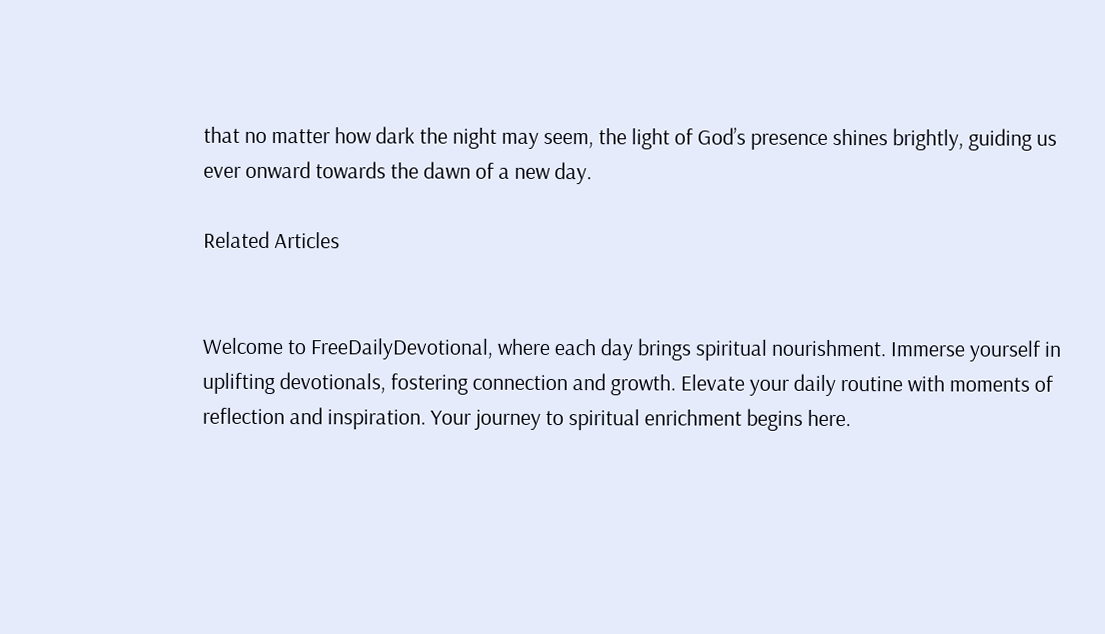that no matter how dark the night may seem, the light of God’s presence shines brightly, guiding us ever onward towards the dawn of a new day.

Related Articles


Welcome to FreeDailyDevotional, where each day brings spiritual nourishment. Immerse yourself in uplifting devotionals, fostering connection and growth. Elevate your daily routine with moments of reflection and inspiration. Your journey to spiritual enrichment begins here.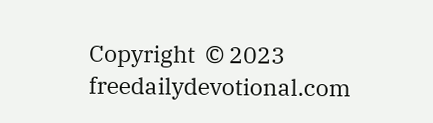Copyright  © 2023 freedailydevotional.com